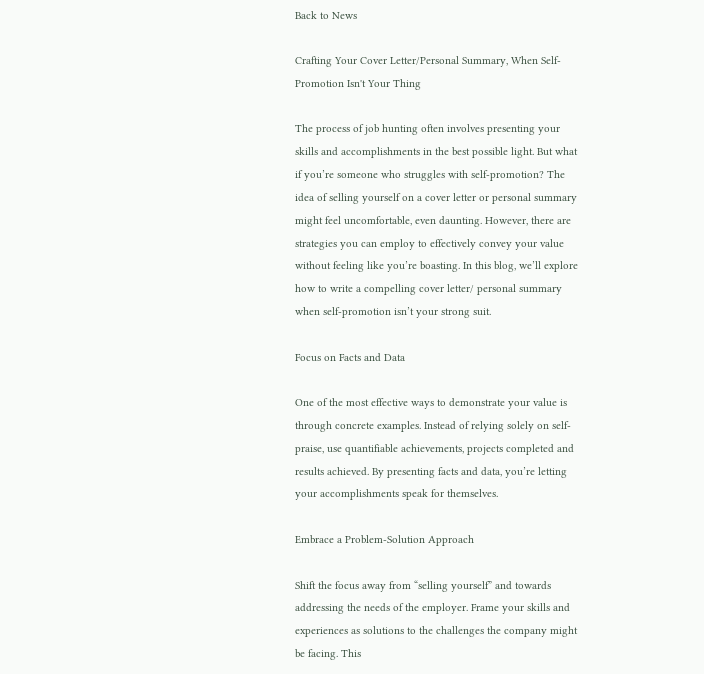Back to News

Crafting Your Cover Letter/Personal Summary, When Self-Promotion Isn't Your Thing

The process of job hunting often involves presenting your skills and accomplishments in the best possible light. But what if you’re someone who struggles with self-promotion? The idea of selling yourself on a cover letter or personal summary might feel uncomfortable, even daunting. However, there are strategies you can employ to effectively convey your value without feeling like you’re boasting. In this blog, we’ll explore how to write a compelling cover letter/ personal summary when self-promotion isn’t your strong suit.

Focus on Facts and Data

One of the most effective ways to demonstrate your value is through concrete examples. Instead of relying solely on self-praise, use quantifiable achievements, projects completed and results achieved. By presenting facts and data, you’re letting your accomplishments speak for themselves.

Embrace a Problem-Solution Approach

Shift the focus away from “selling yourself” and towards addressing the needs of the employer. Frame your skills and experiences as solutions to the challenges the company might be facing. This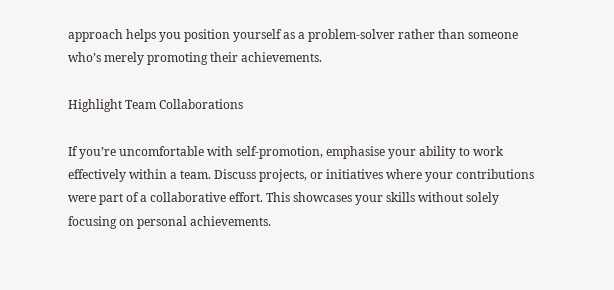approach helps you position yourself as a problem-solver rather than someone who’s merely promoting their achievements.

Highlight Team Collaborations

If you’re uncomfortable with self-promotion, emphasise your ability to work effectively within a team. Discuss projects, or initiatives where your contributions were part of a collaborative effort. This showcases your skills without solely focusing on personal achievements.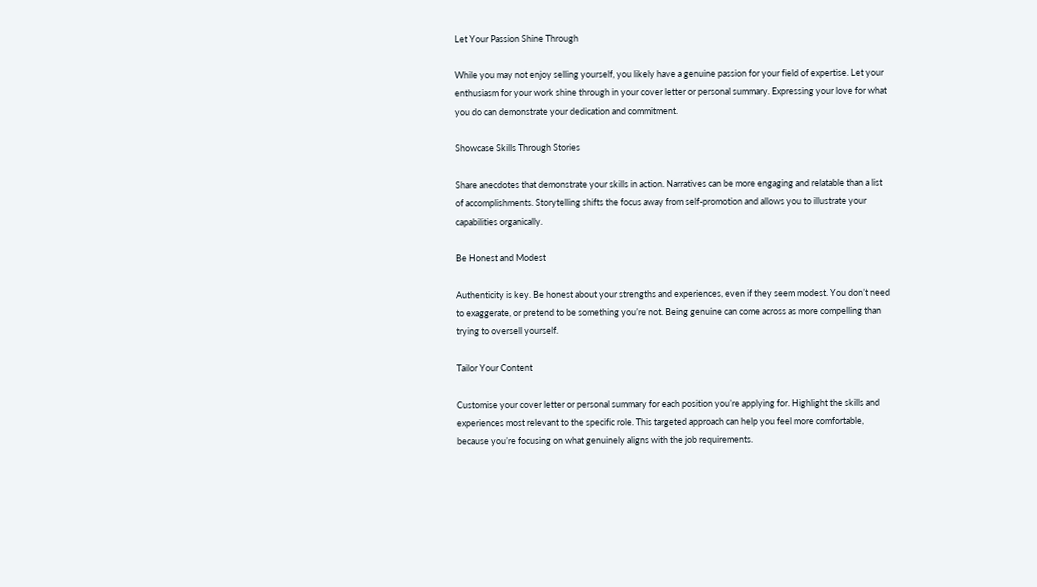Let Your Passion Shine Through

While you may not enjoy selling yourself, you likely have a genuine passion for your field of expertise. Let your enthusiasm for your work shine through in your cover letter or personal summary. Expressing your love for what you do can demonstrate your dedication and commitment.

Showcase Skills Through Stories

Share anecdotes that demonstrate your skills in action. Narratives can be more engaging and relatable than a list of accomplishments. Storytelling shifts the focus away from self-promotion and allows you to illustrate your capabilities organically.

Be Honest and Modest

Authenticity is key. Be honest about your strengths and experiences, even if they seem modest. You don’t need to exaggerate, or pretend to be something you’re not. Being genuine can come across as more compelling than trying to oversell yourself.

Tailor Your Content

Customise your cover letter or personal summary for each position you’re applying for. Highlight the skills and experiences most relevant to the specific role. This targeted approach can help you feel more comfortable, because you’re focusing on what genuinely aligns with the job requirements.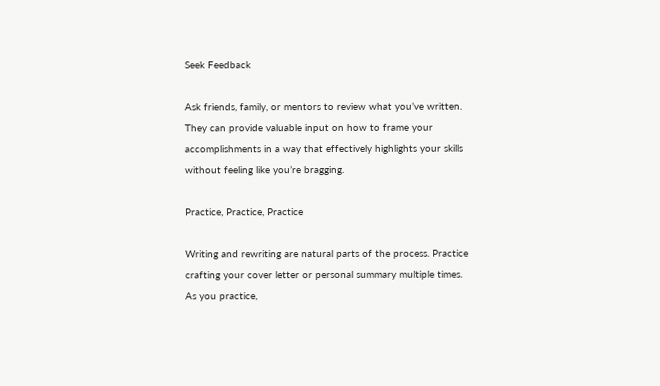Seek Feedback

Ask friends, family, or mentors to review what you’ve written. They can provide valuable input on how to frame your accomplishments in a way that effectively highlights your skills without feeling like you’re bragging.

Practice, Practice, Practice

Writing and rewriting are natural parts of the process. Practice crafting your cover letter or personal summary multiple times. As you practice,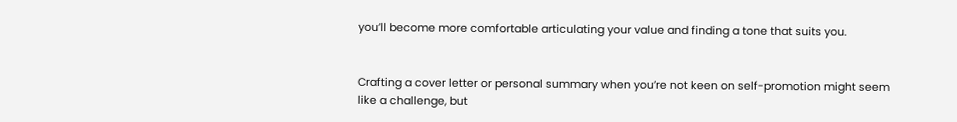you’ll become more comfortable articulating your value and finding a tone that suits you.


Crafting a cover letter or personal summary when you’re not keen on self-promotion might seem like a challenge, but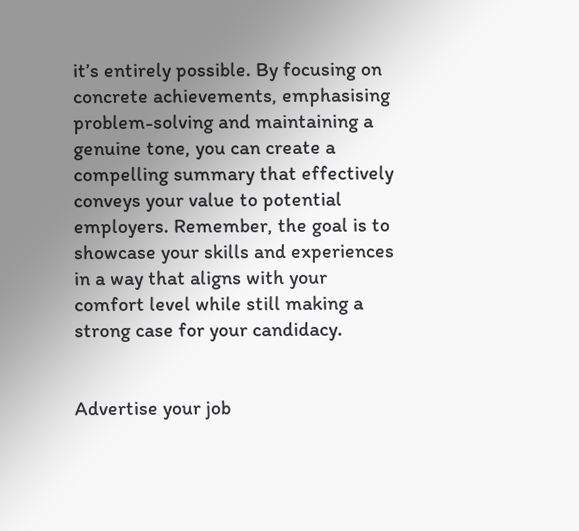it’s entirely possible. By focusing on concrete achievements, emphasising problem-solving and maintaining a genuine tone, you can create a compelling summary that effectively conveys your value to potential employers. Remember, the goal is to showcase your skills and experiences in a way that aligns with your comfort level while still making a strong case for your candidacy.


Advertise your job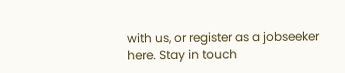with us, or register as a jobseeker here. Stay in touch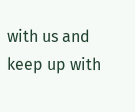with us and keep up with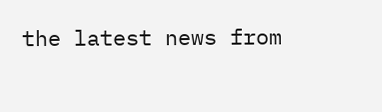the latest news from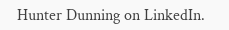Hunter Dunning on LinkedIn.